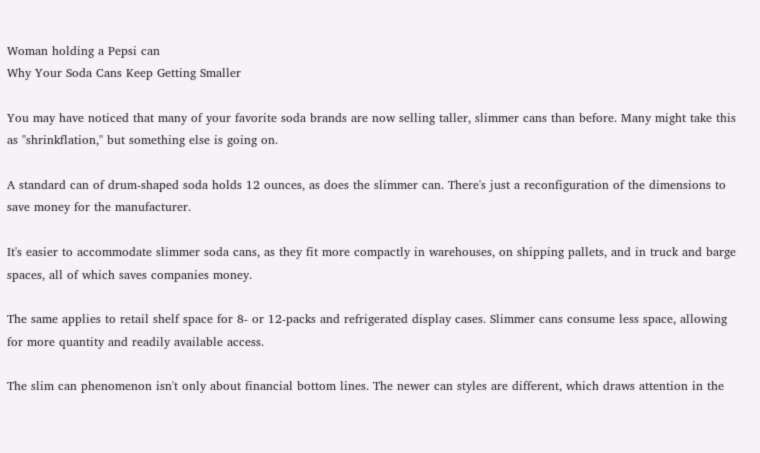Woman holding a Pepsi can
Why Your Soda Cans Keep Getting Smaller

You may have noticed that many of your favorite soda brands are now selling taller, slimmer cans than before. Many might take this as "shrinkflation," but something else is going on.

A standard can of drum-shaped soda holds 12 ounces, as does the slimmer can. There's just a reconfiguration of the dimensions to save money for the manufacturer.

It's easier to accommodate slimmer soda cans, as they fit more compactly in warehouses, on shipping pallets, and in truck and barge spaces, all of which saves companies money.

The same applies to retail shelf space for 8- or 12-packs and refrigerated display cases. Slimmer cans consume less space, allowing for more quantity and readily available access.

The slim can phenomenon isn't only about financial bottom lines. The newer can styles are different, which draws attention in the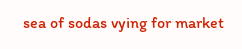sea of sodas vying for market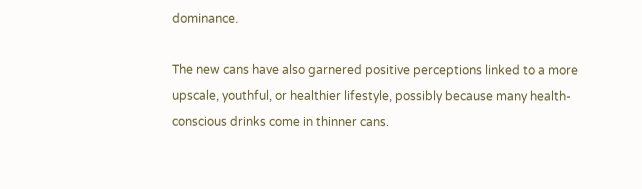dominance.

The new cans have also garnered positive perceptions linked to a more upscale, youthful, or healthier lifestyle, possibly because many health-conscious drinks come in thinner cans.